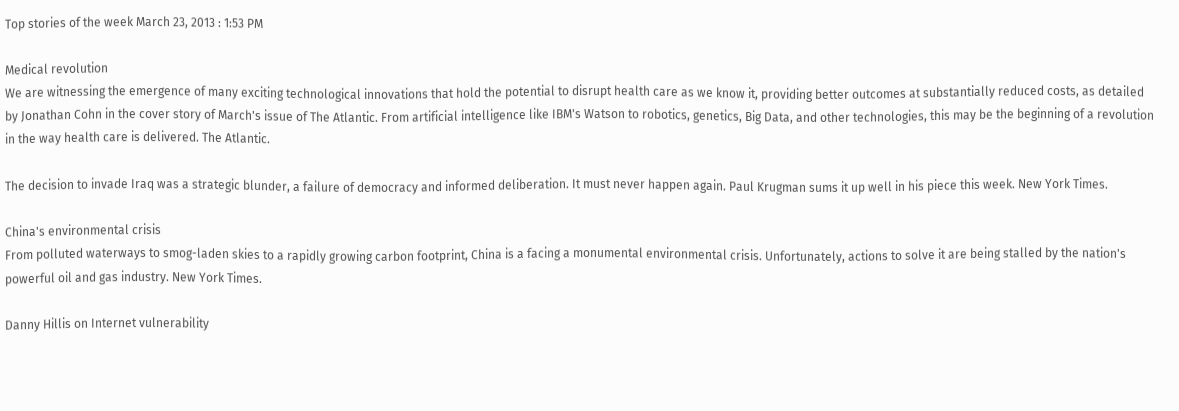Top stories of the week March 23, 2013 : 1:53 PM

Medical revolution
We are witnessing the emergence of many exciting technological innovations that hold the potential to disrupt health care as we know it, providing better outcomes at substantially reduced costs, as detailed by Jonathan Cohn in the cover story of March's issue of The Atlantic. From artificial intelligence like IBM's Watson to robotics, genetics, Big Data, and other technologies, this may be the beginning of a revolution in the way health care is delivered. The Atlantic.

The decision to invade Iraq was a strategic blunder, a failure of democracy and informed deliberation. It must never happen again. Paul Krugman sums it up well in his piece this week. New York Times.

China's environmental crisis
From polluted waterways to smog-laden skies to a rapidly growing carbon footprint, China is a facing a monumental environmental crisis. Unfortunately, actions to solve it are being stalled by the nation's powerful oil and gas industry. New York Times.

Danny Hillis on Internet vulnerability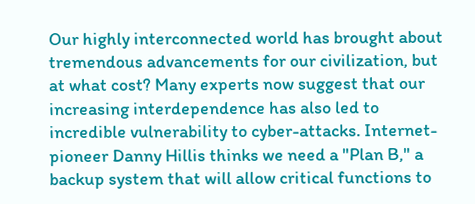Our highly interconnected world has brought about tremendous advancements for our civilization, but at what cost? Many experts now suggest that our increasing interdependence has also led to incredible vulnerability to cyber-attacks. Internet-pioneer Danny Hillis thinks we need a "Plan B," a backup system that will allow critical functions to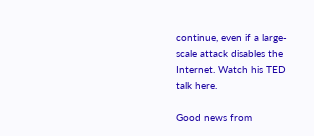continue, even if a large-scale attack disables the Internet. Watch his TED talk here.

Good news from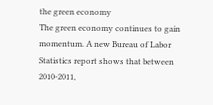the green economy
The green economy continues to gain momentum. A new Bureau of Labor Statistics report shows that between 2010-2011,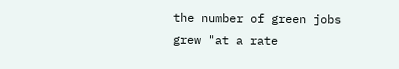the number of green jobs grew "at a rate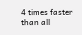4 times faster than all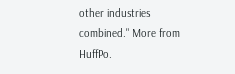other industries combined." More from HuffPo.